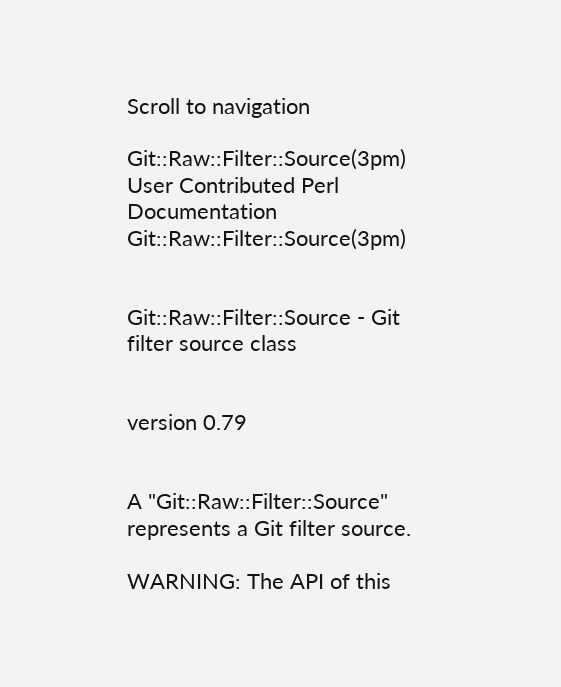Scroll to navigation

Git::Raw::Filter::Source(3pm) User Contributed Perl Documentation Git::Raw::Filter::Source(3pm)


Git::Raw::Filter::Source - Git filter source class


version 0.79


A "Git::Raw::Filter::Source" represents a Git filter source.

WARNING: The API of this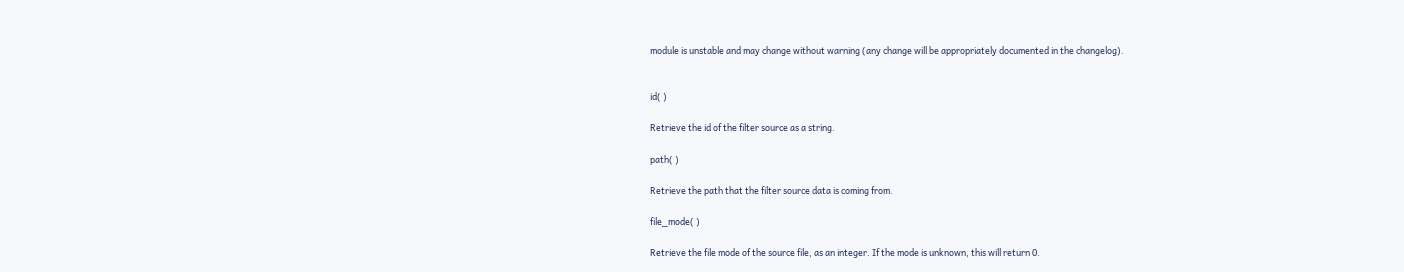module is unstable and may change without warning (any change will be appropriately documented in the changelog).


id( )

Retrieve the id of the filter source as a string.

path( )

Retrieve the path that the filter source data is coming from.

file_mode( )

Retrieve the file mode of the source file, as an integer. If the mode is unknown, this will return 0.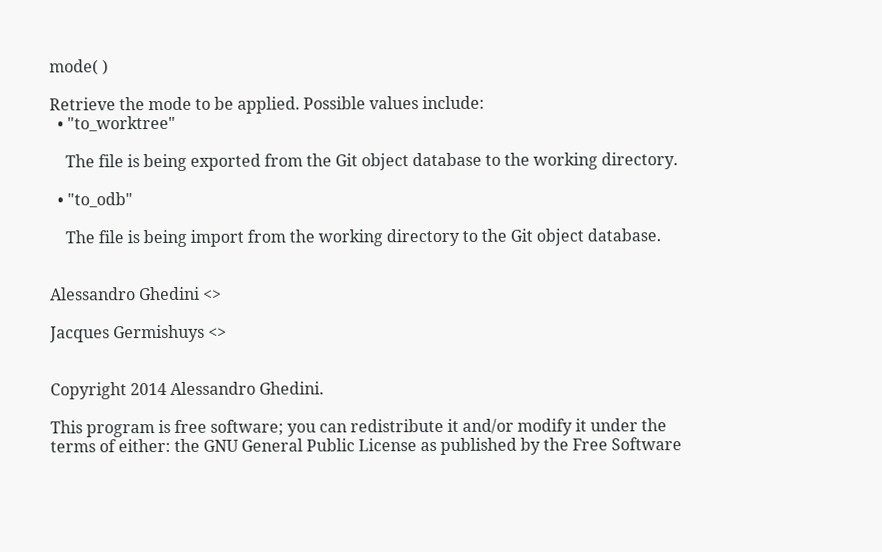mode( )

Retrieve the mode to be applied. Possible values include:
  • "to_worktree"

    The file is being exported from the Git object database to the working directory.

  • "to_odb"

    The file is being import from the working directory to the Git object database.


Alessandro Ghedini <>

Jacques Germishuys <>


Copyright 2014 Alessandro Ghedini.

This program is free software; you can redistribute it and/or modify it under the terms of either: the GNU General Public License as published by the Free Software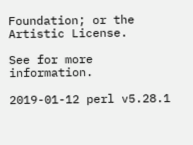Foundation; or the Artistic License.

See for more information.

2019-01-12 perl v5.28.1